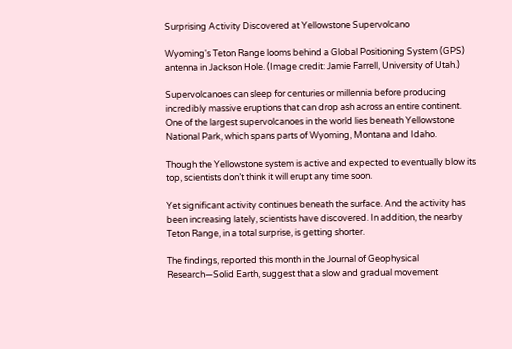Surprising Activity Discovered at Yellowstone Supervolcano

Wyoming's Teton Range looms behind a Global Positioning System (GPS) antenna in Jackson Hole. (Image credit: Jamie Farrell, University of Utah.)

Supervolcanoes can sleep for centuries or millennia before producing incredibly massive eruptions that can drop ash across an entire continent. One of the largest supervolcanoes in the world lies beneath Yellowstone National Park, which spans parts of Wyoming, Montana and Idaho.

Though the Yellowstone system is active and expected to eventually blow its top, scientists don’t think it will erupt any time soon.

Yet significant activity continues beneath the surface. And the activity has been increasing lately, scientists have discovered. In addition, the nearby Teton Range, in a total surprise, is getting shorter.

The findings, reported this month in the Journal of Geophysical Research—Solid Earth, suggest that a slow and gradual movement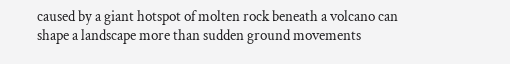caused by a giant hotspot of molten rock beneath a volcano can shape a landscape more than sudden ground movements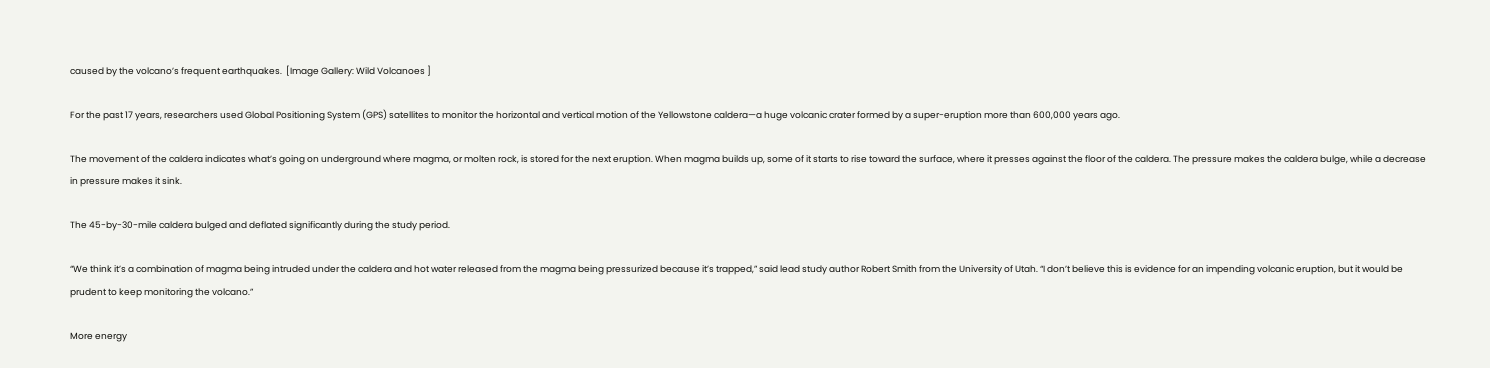caused by the volcano’s frequent earthquakes.  [Image Gallery: Wild Volcanoes ]

For the past 17 years, researchers used Global Positioning System (GPS) satellites to monitor the horizontal and vertical motion of the Yellowstone caldera—a huge volcanic crater formed by a super-eruption more than 600,000 years ago.

The movement of the caldera indicates what’s going on underground where magma, or molten rock, is stored for the next eruption. When magma builds up, some of it starts to rise toward the surface, where it presses against the floor of the caldera. The pressure makes the caldera bulge, while a decrease in pressure makes it sink.

The 45-by-30-mile caldera bulged and deflated significantly during the study period.

“We think it’s a combination of magma being intruded under the caldera and hot water released from the magma being pressurized because it’s trapped,” said lead study author Robert Smith from the University of Utah. “I don’t believe this is evidence for an impending volcanic eruption, but it would be prudent to keep monitoring the volcano.”

More energy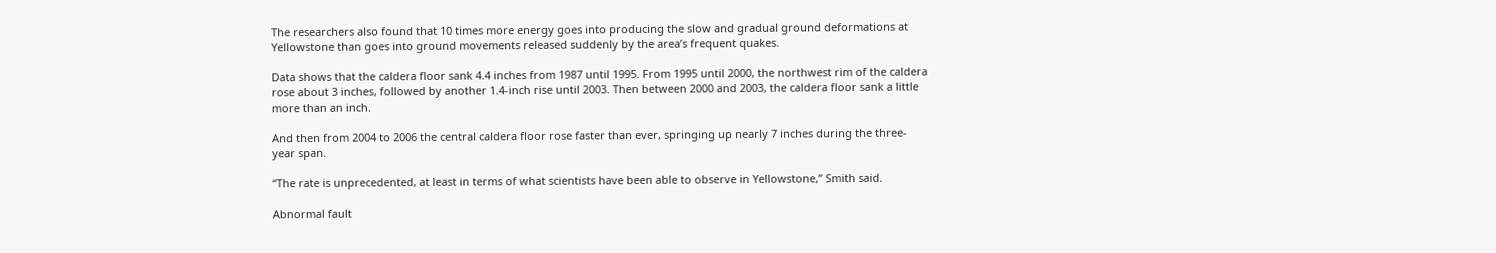The researchers also found that 10 times more energy goes into producing the slow and gradual ground deformations at Yellowstone than goes into ground movements released suddenly by the area’s frequent quakes.

Data shows that the caldera floor sank 4.4 inches from 1987 until 1995. From 1995 until 2000, the northwest rim of the caldera rose about 3 inches, followed by another 1.4-inch rise until 2003. Then between 2000 and 2003, the caldera floor sank a little more than an inch.

And then from 2004 to 2006 the central caldera floor rose faster than ever, springing up nearly 7 inches during the three-year span.

“The rate is unprecedented, at least in terms of what scientists have been able to observe in Yellowstone,” Smith said.

Abnormal fault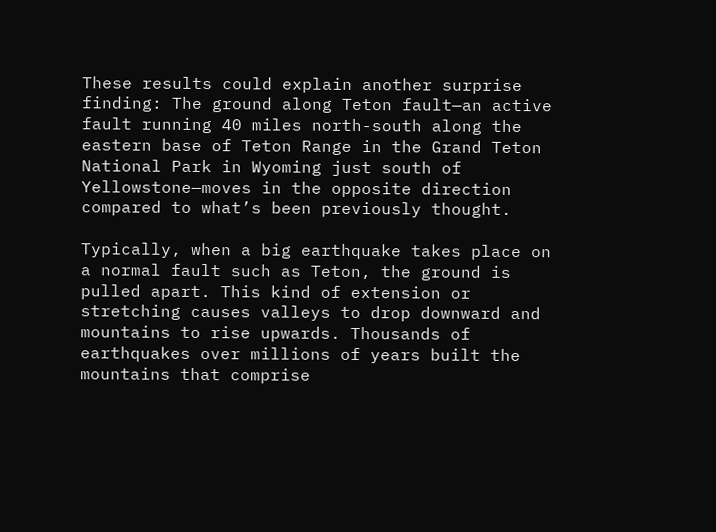These results could explain another surprise finding: The ground along Teton fault—an active fault running 40 miles north-south along the eastern base of Teton Range in the Grand Teton National Park in Wyoming just south of Yellowstone—moves in the opposite direction compared to what’s been previously thought.

Typically, when a big earthquake takes place on a normal fault such as Teton, the ground is pulled apart. This kind of extension or stretching causes valleys to drop downward and mountains to rise upwards. Thousands of earthquakes over millions of years built the mountains that comprise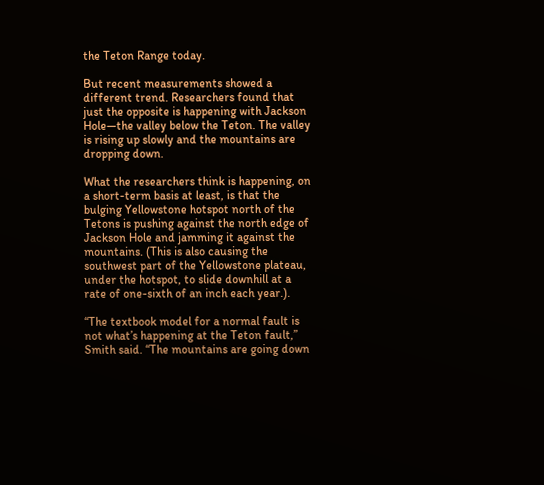the Teton Range today.

But recent measurements showed a different trend. Researchers found that just the opposite is happening with Jackson Hole—the valley below the Teton. The valley is rising up slowly and the mountains are dropping down.

What the researchers think is happening, on a short-term basis at least, is that the bulging Yellowstone hotspot north of the Tetons is pushing against the north edge of Jackson Hole and jamming it against the mountains. (This is also causing the southwest part of the Yellowstone plateau, under the hotspot, to slide downhill at a rate of one-sixth of an inch each year.).

“The textbook model for a normal fault is not what’s happening at the Teton fault,” Smith said. “The mountains are going down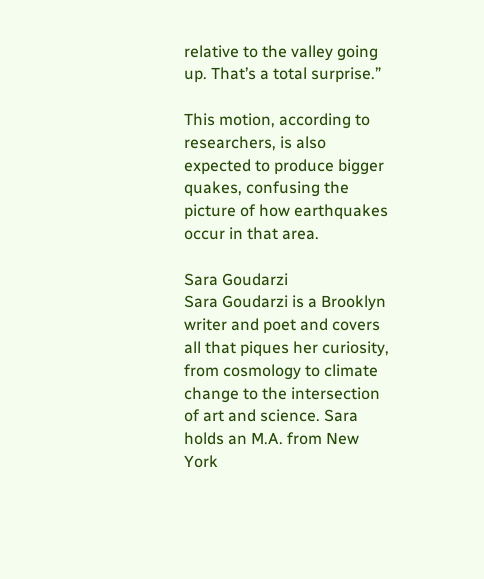relative to the valley going up. That’s a total surprise.”

This motion, according to researchers, is also expected to produce bigger quakes, confusing the picture of how earthquakes occur in that area.

Sara Goudarzi
Sara Goudarzi is a Brooklyn writer and poet and covers all that piques her curiosity, from cosmology to climate change to the intersection of art and science. Sara holds an M.A. from New York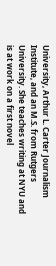University, Arthur L. Carter Journalism Institute, and an M.S. from Rutgers University. She teaches writing at NYU and is at work on a first novel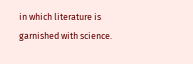in which literature is garnished with science.